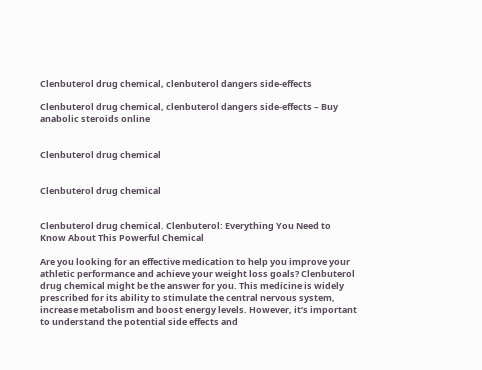Clenbuterol drug chemical, clenbuterol dangers side-effects

Clenbuterol drug chemical, clenbuterol dangers side-effects – Buy anabolic steroids online


Clenbuterol drug chemical


Clenbuterol drug chemical


Clenbuterol drug chemical. Clenbuterol: Everything You Need to Know About This Powerful Chemical

Are you looking for an effective medication to help you improve your athletic performance and achieve your weight loss goals? Clenbuterol drug chemical might be the answer for you. This medicine is widely prescribed for its ability to stimulate the central nervous system, increase metabolism and boost energy levels. However, it’s important to understand the potential side effects and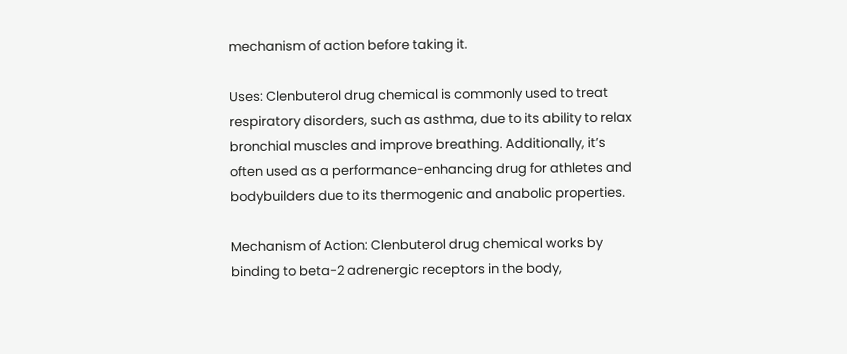mechanism of action before taking it.

Uses: Clenbuterol drug chemical is commonly used to treat respiratory disorders, such as asthma, due to its ability to relax bronchial muscles and improve breathing. Additionally, it’s often used as a performance-enhancing drug for athletes and bodybuilders due to its thermogenic and anabolic properties.

Mechanism of Action: Clenbuterol drug chemical works by binding to beta-2 adrenergic receptors in the body,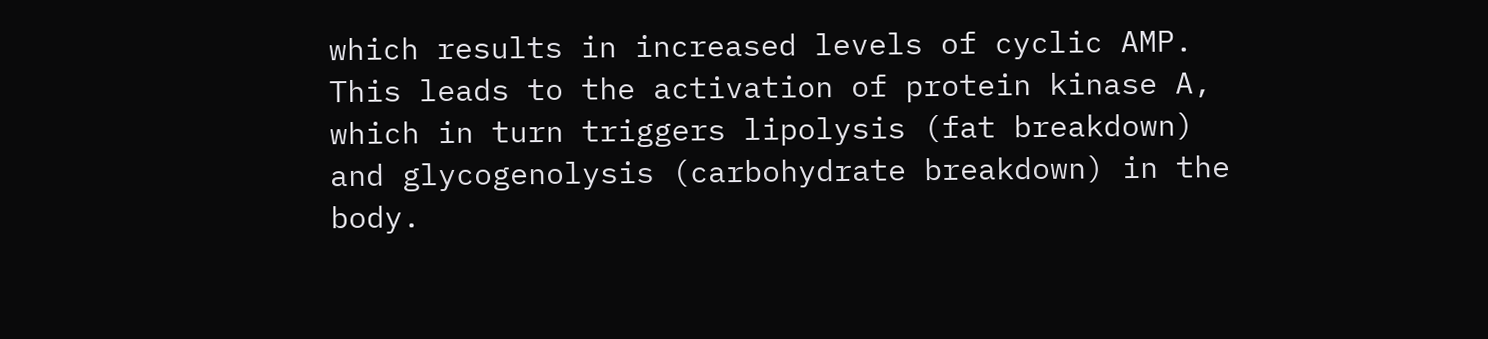which results in increased levels of cyclic AMP. This leads to the activation of protein kinase A, which in turn triggers lipolysis (fat breakdown) and glycogenolysis (carbohydrate breakdown) in the body.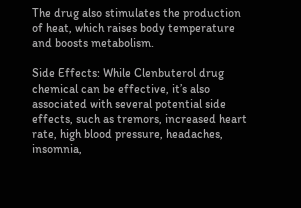The drug also stimulates the production of heat, which raises body temperature and boosts metabolism.

Side Effects: While Clenbuterol drug chemical can be effective, it’s also associated with several potential side effects, such as tremors, increased heart rate, high blood pressure, headaches, insomnia,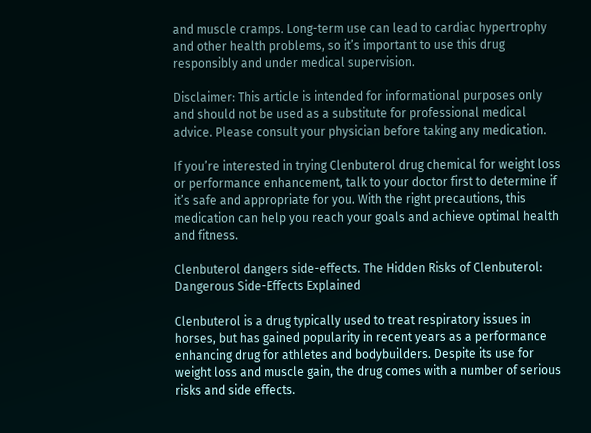and muscle cramps. Long-term use can lead to cardiac hypertrophy and other health problems, so it’s important to use this drug responsibly and under medical supervision.

Disclaimer: This article is intended for informational purposes only and should not be used as a substitute for professional medical advice. Please consult your physician before taking any medication.

If you’re interested in trying Clenbuterol drug chemical for weight loss or performance enhancement, talk to your doctor first to determine if it’s safe and appropriate for you. With the right precautions, this medication can help you reach your goals and achieve optimal health and fitness.

Clenbuterol dangers side-effects. The Hidden Risks of Clenbuterol: Dangerous Side-Effects Explained

Clenbuterol is a drug typically used to treat respiratory issues in horses, but has gained popularity in recent years as a performance enhancing drug for athletes and bodybuilders. Despite its use for weight loss and muscle gain, the drug comes with a number of serious risks and side effects.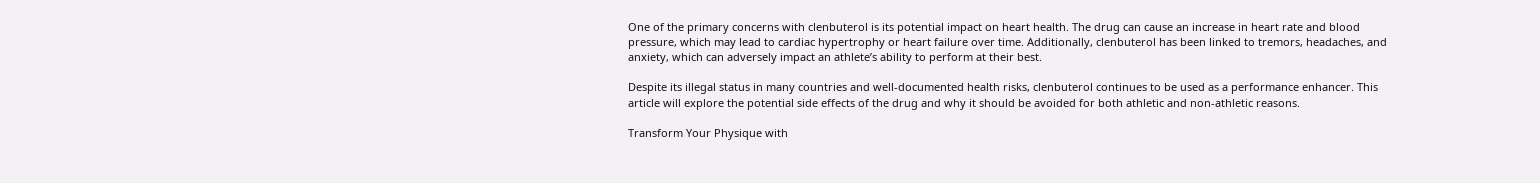One of the primary concerns with clenbuterol is its potential impact on heart health. The drug can cause an increase in heart rate and blood pressure, which may lead to cardiac hypertrophy or heart failure over time. Additionally, clenbuterol has been linked to tremors, headaches, and anxiety, which can adversely impact an athlete’s ability to perform at their best.

Despite its illegal status in many countries and well-documented health risks, clenbuterol continues to be used as a performance enhancer. This article will explore the potential side effects of the drug and why it should be avoided for both athletic and non-athletic reasons.

Transform Your Physique with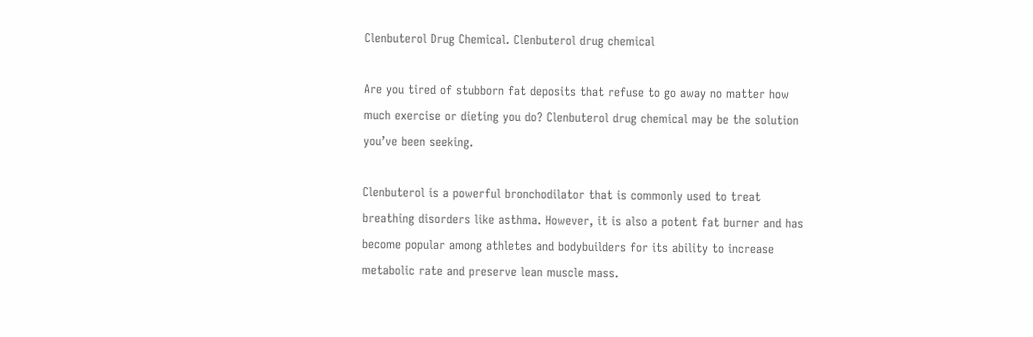Clenbuterol Drug Chemical. Clenbuterol drug chemical

Are you tired of stubborn fat deposits that refuse to go away no matter how much exercise or dieting you do? Clenbuterol drug chemical may be the solution you’ve been seeking.

Clenbuterol is a powerful bronchodilator that is commonly used to treat breathing disorders like asthma. However, it is also a potent fat burner and has become popular among athletes and bodybuilders for its ability to increase metabolic rate and preserve lean muscle mass.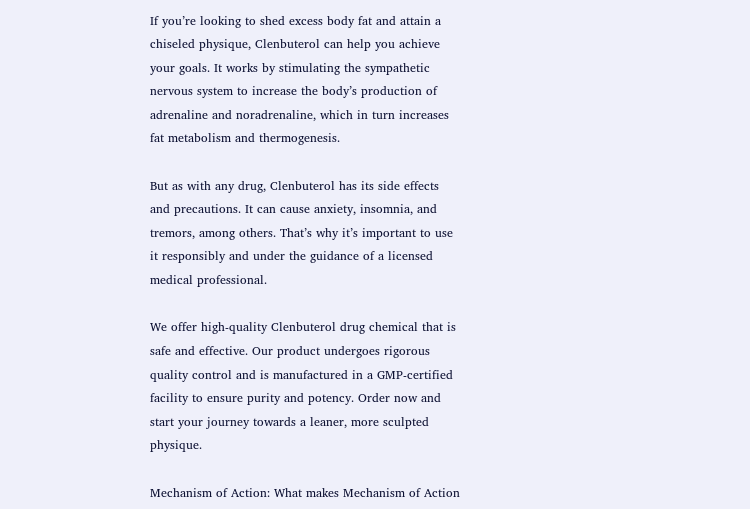If you’re looking to shed excess body fat and attain a chiseled physique, Clenbuterol can help you achieve your goals. It works by stimulating the sympathetic nervous system to increase the body’s production of adrenaline and noradrenaline, which in turn increases fat metabolism and thermogenesis.

But as with any drug, Clenbuterol has its side effects and precautions. It can cause anxiety, insomnia, and tremors, among others. That’s why it’s important to use it responsibly and under the guidance of a licensed medical professional.

We offer high-quality Clenbuterol drug chemical that is safe and effective. Our product undergoes rigorous quality control and is manufactured in a GMP-certified facility to ensure purity and potency. Order now and start your journey towards a leaner, more sculpted physique.

Mechanism of Action: What makes Mechanism of Action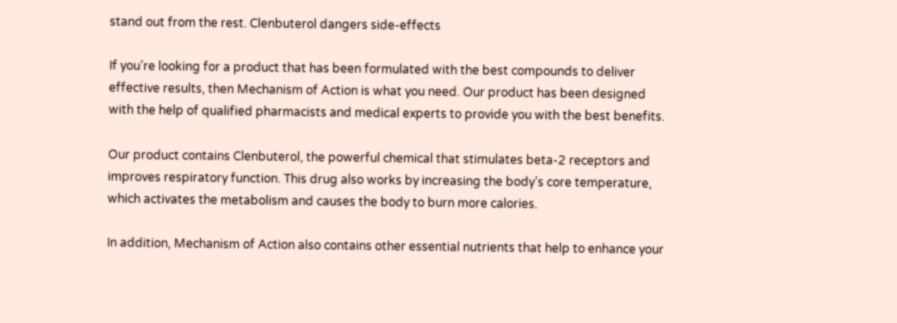stand out from the rest. Clenbuterol dangers side-effects

If you’re looking for a product that has been formulated with the best compounds to deliver effective results, then Mechanism of Action is what you need. Our product has been designed with the help of qualified pharmacists and medical experts to provide you with the best benefits.

Our product contains Clenbuterol, the powerful chemical that stimulates beta-2 receptors and improves respiratory function. This drug also works by increasing the body’s core temperature, which activates the metabolism and causes the body to burn more calories.

In addition, Mechanism of Action also contains other essential nutrients that help to enhance your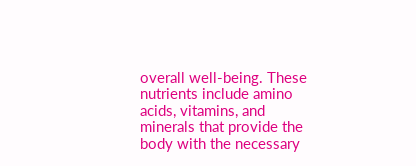overall well-being. These nutrients include amino acids, vitamins, and minerals that provide the body with the necessary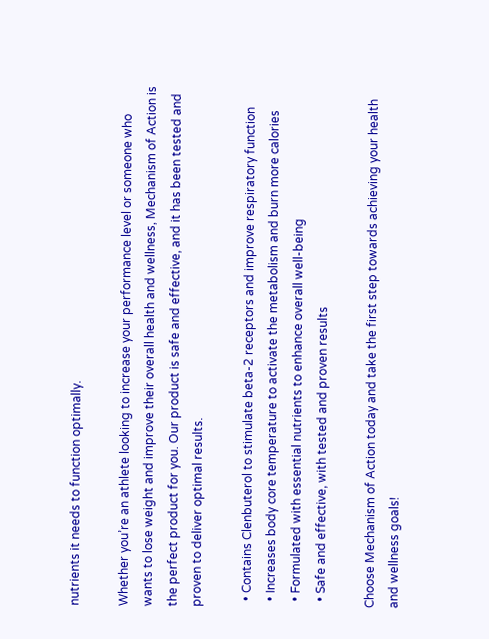nutrients it needs to function optimally.

Whether you’re an athlete looking to increase your performance level or someone who wants to lose weight and improve their overall health and wellness, Mechanism of Action is the perfect product for you. Our product is safe and effective, and it has been tested and proven to deliver optimal results.

  • Contains Clenbuterol to stimulate beta-2 receptors and improve respiratory function
  • Increases body core temperature to activate the metabolism and burn more calories
  • Formulated with essential nutrients to enhance overall well-being
  • Safe and effective, with tested and proven results

Choose Mechanism of Action today and take the first step towards achieving your health and wellness goals!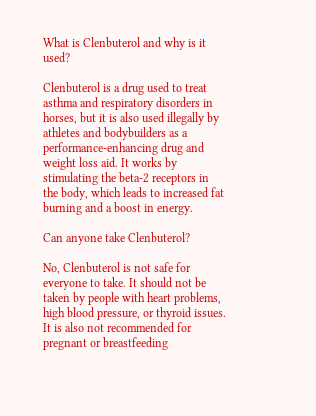What is Clenbuterol and why is it used?

Clenbuterol is a drug used to treat asthma and respiratory disorders in horses, but it is also used illegally by athletes and bodybuilders as a performance-enhancing drug and weight loss aid. It works by stimulating the beta-2 receptors in the body, which leads to increased fat burning and a boost in energy.

Can anyone take Clenbuterol?

No, Clenbuterol is not safe for everyone to take. It should not be taken by people with heart problems, high blood pressure, or thyroid issues. It is also not recommended for pregnant or breastfeeding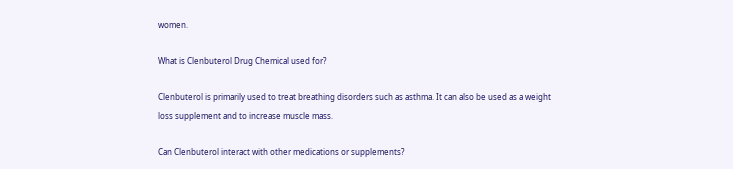women.

What is Clenbuterol Drug Chemical used for?

Clenbuterol is primarily used to treat breathing disorders such as asthma. It can also be used as a weight loss supplement and to increase muscle mass.

Can Clenbuterol interact with other medications or supplements?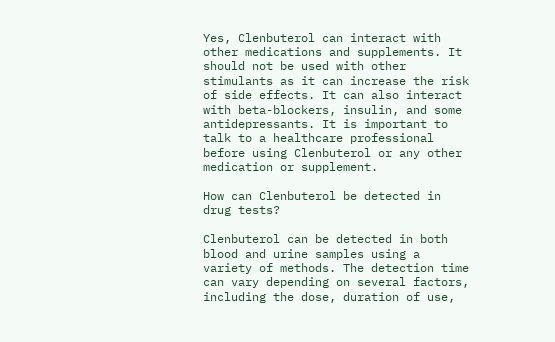Yes, Clenbuterol can interact with other medications and supplements. It should not be used with other stimulants as it can increase the risk of side effects. It can also interact with beta-blockers, insulin, and some antidepressants. It is important to talk to a healthcare professional before using Clenbuterol or any other medication or supplement.

How can Clenbuterol be detected in drug tests?

Clenbuterol can be detected in both blood and urine samples using a variety of methods. The detection time can vary depending on several factors, including the dose, duration of use,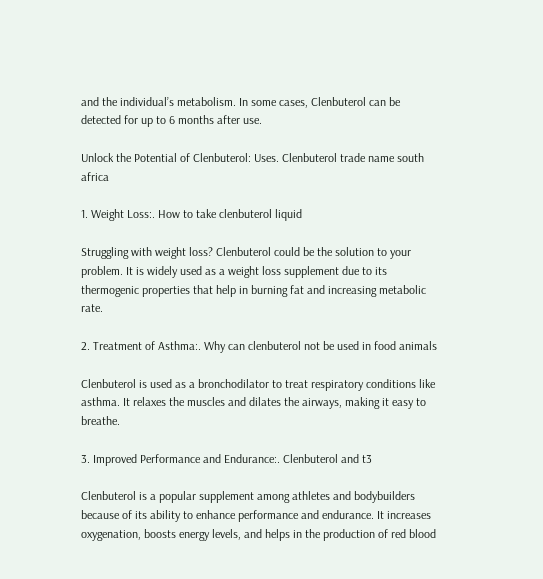and the individual’s metabolism. In some cases, Clenbuterol can be detected for up to 6 months after use.

Unlock the Potential of Clenbuterol: Uses. Clenbuterol trade name south africa

1. Weight Loss:. How to take clenbuterol liquid

Struggling with weight loss? Clenbuterol could be the solution to your problem. It is widely used as a weight loss supplement due to its thermogenic properties that help in burning fat and increasing metabolic rate.

2. Treatment of Asthma:. Why can clenbuterol not be used in food animals

Clenbuterol is used as a bronchodilator to treat respiratory conditions like asthma. It relaxes the muscles and dilates the airways, making it easy to breathe.

3. Improved Performance and Endurance:. Clenbuterol and t3

Clenbuterol is a popular supplement among athletes and bodybuilders because of its ability to enhance performance and endurance. It increases oxygenation, boosts energy levels, and helps in the production of red blood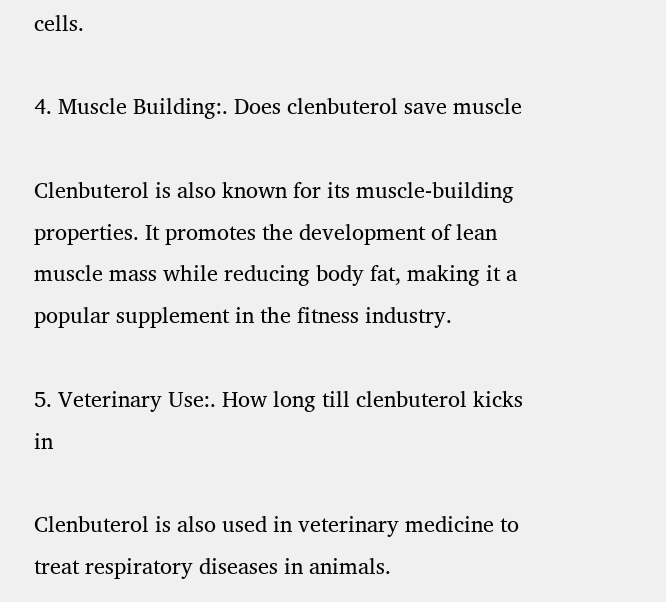cells.

4. Muscle Building:. Does clenbuterol save muscle

Clenbuterol is also known for its muscle-building properties. It promotes the development of lean muscle mass while reducing body fat, making it a popular supplement in the fitness industry.

5. Veterinary Use:. How long till clenbuterol kicks in

Clenbuterol is also used in veterinary medicine to treat respiratory diseases in animals.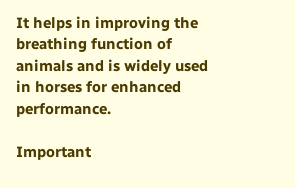It helps in improving the breathing function of animals and is widely used in horses for enhanced performance.

Important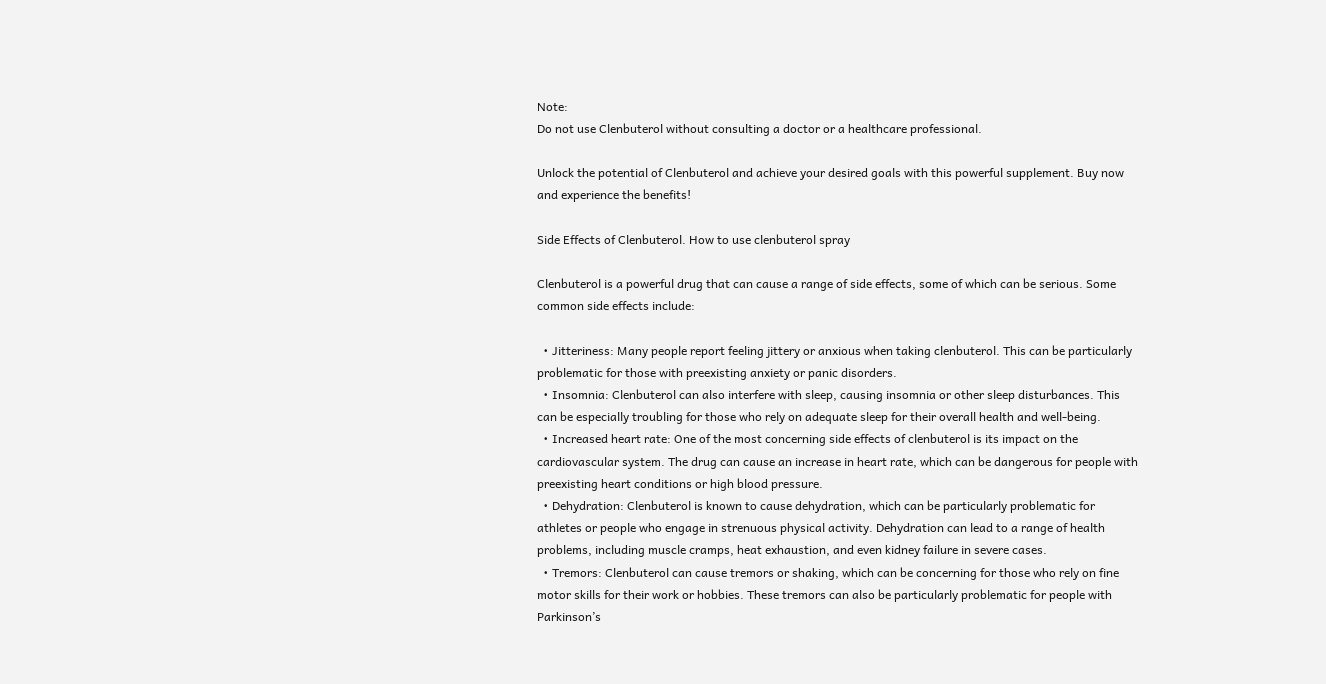Note:
Do not use Clenbuterol without consulting a doctor or a healthcare professional.

Unlock the potential of Clenbuterol and achieve your desired goals with this powerful supplement. Buy now and experience the benefits!

Side Effects of Clenbuterol. How to use clenbuterol spray

Clenbuterol is a powerful drug that can cause a range of side effects, some of which can be serious. Some common side effects include:

  • Jitteriness: Many people report feeling jittery or anxious when taking clenbuterol. This can be particularly problematic for those with preexisting anxiety or panic disorders.
  • Insomnia: Clenbuterol can also interfere with sleep, causing insomnia or other sleep disturbances. This can be especially troubling for those who rely on adequate sleep for their overall health and well-being.
  • Increased heart rate: One of the most concerning side effects of clenbuterol is its impact on the cardiovascular system. The drug can cause an increase in heart rate, which can be dangerous for people with preexisting heart conditions or high blood pressure.
  • Dehydration: Clenbuterol is known to cause dehydration, which can be particularly problematic for athletes or people who engage in strenuous physical activity. Dehydration can lead to a range of health problems, including muscle cramps, heat exhaustion, and even kidney failure in severe cases.
  • Tremors: Clenbuterol can cause tremors or shaking, which can be concerning for those who rely on fine motor skills for their work or hobbies. These tremors can also be particularly problematic for people with Parkinson’s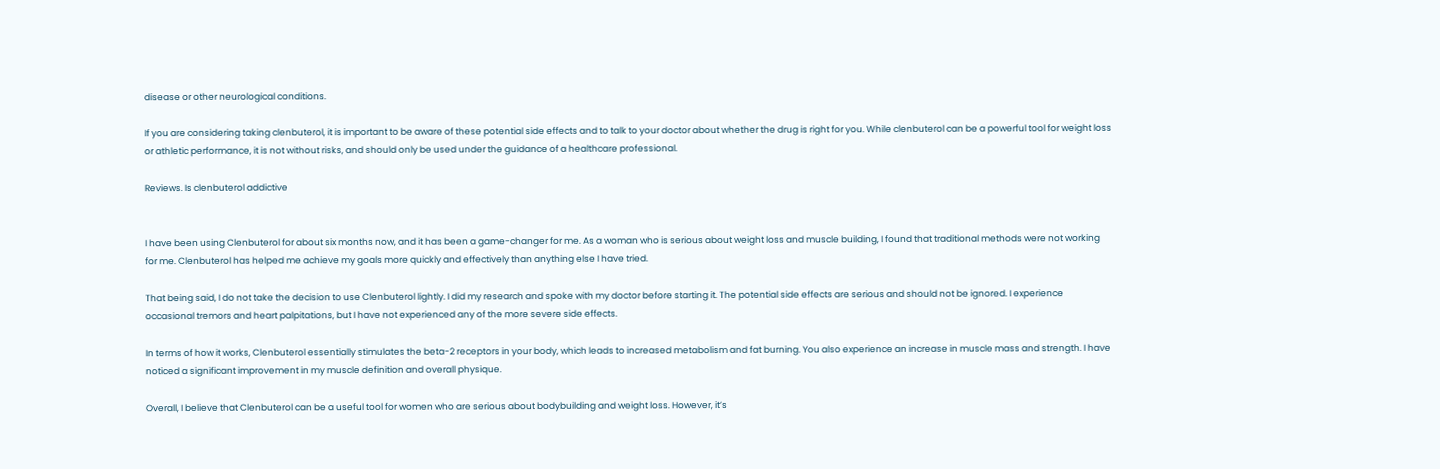disease or other neurological conditions.

If you are considering taking clenbuterol, it is important to be aware of these potential side effects and to talk to your doctor about whether the drug is right for you. While clenbuterol can be a powerful tool for weight loss or athletic performance, it is not without risks, and should only be used under the guidance of a healthcare professional.

Reviews. Is clenbuterol addictive


I have been using Clenbuterol for about six months now, and it has been a game-changer for me. As a woman who is serious about weight loss and muscle building, I found that traditional methods were not working for me. Clenbuterol has helped me achieve my goals more quickly and effectively than anything else I have tried.

That being said, I do not take the decision to use Clenbuterol lightly. I did my research and spoke with my doctor before starting it. The potential side effects are serious and should not be ignored. I experience occasional tremors and heart palpitations, but I have not experienced any of the more severe side effects.

In terms of how it works, Clenbuterol essentially stimulates the beta-2 receptors in your body, which leads to increased metabolism and fat burning. You also experience an increase in muscle mass and strength. I have noticed a significant improvement in my muscle definition and overall physique.

Overall, I believe that Clenbuterol can be a useful tool for women who are serious about bodybuilding and weight loss. However, it’s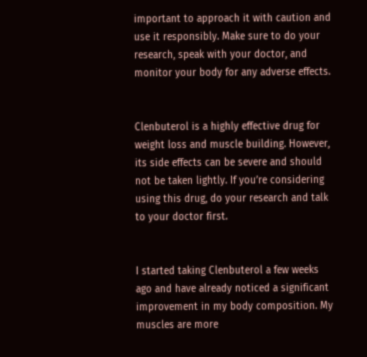important to approach it with caution and use it responsibly. Make sure to do your research, speak with your doctor, and monitor your body for any adverse effects.


Clenbuterol is a highly effective drug for weight loss and muscle building. However, its side effects can be severe and should not be taken lightly. If you’re considering using this drug, do your research and talk to your doctor first.


I started taking Clenbuterol a few weeks ago and have already noticed a significant improvement in my body composition. My muscles are more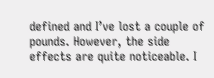defined and I’ve lost a couple of pounds. However, the side effects are quite noticeable. I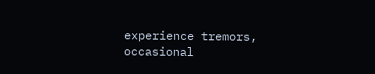experience tremors, occasional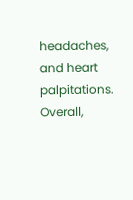headaches, and heart palpitations. Overall,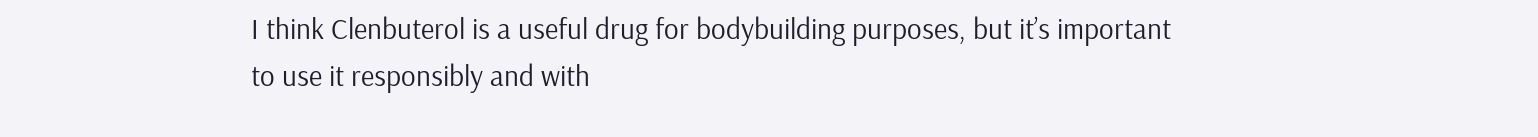I think Clenbuterol is a useful drug for bodybuilding purposes, but it’s important to use it responsibly and with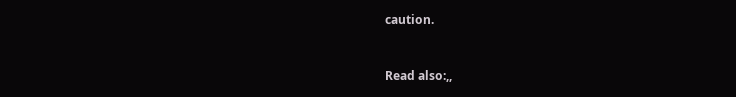caution.


Read also:,,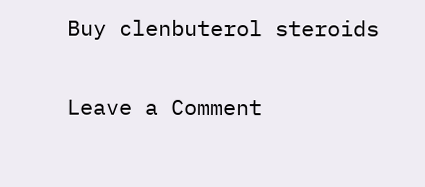Buy clenbuterol steroids

Leave a Comment